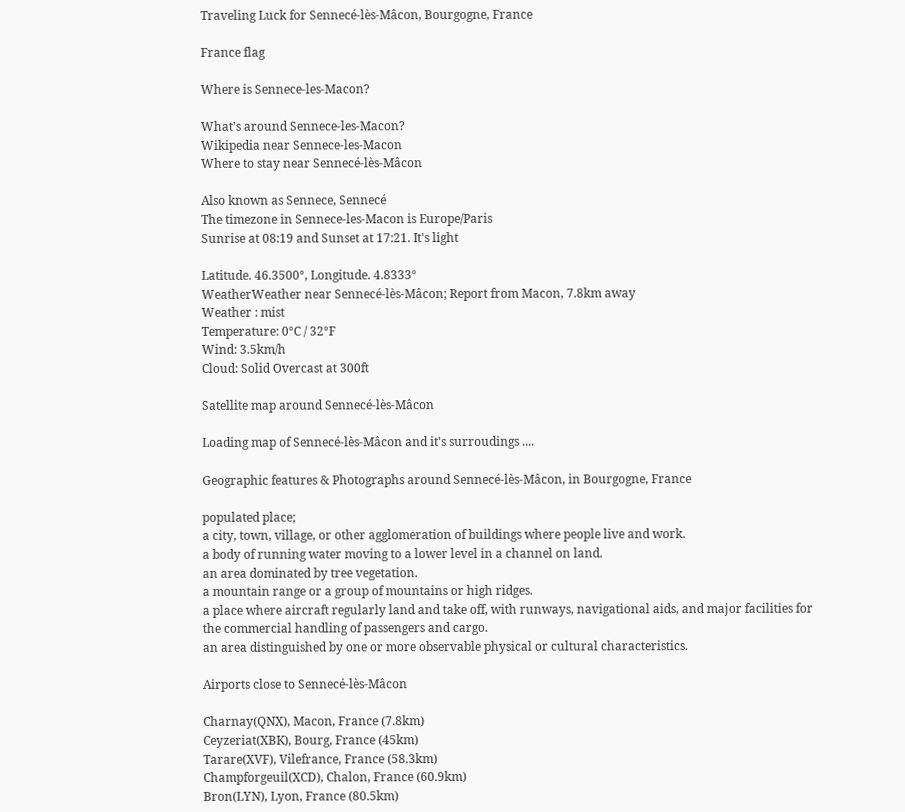Traveling Luck for Sennecé-lès-Mâcon, Bourgogne, France

France flag

Where is Sennece-les-Macon?

What's around Sennece-les-Macon?
Wikipedia near Sennece-les-Macon
Where to stay near Sennecé-lès-Mâcon

Also known as Sennece, Sennecé
The timezone in Sennece-les-Macon is Europe/Paris
Sunrise at 08:19 and Sunset at 17:21. It's light

Latitude. 46.3500°, Longitude. 4.8333°
WeatherWeather near Sennecé-lès-Mâcon; Report from Macon, 7.8km away
Weather : mist
Temperature: 0°C / 32°F
Wind: 3.5km/h
Cloud: Solid Overcast at 300ft

Satellite map around Sennecé-lès-Mâcon

Loading map of Sennecé-lès-Mâcon and it's surroudings ....

Geographic features & Photographs around Sennecé-lès-Mâcon, in Bourgogne, France

populated place;
a city, town, village, or other agglomeration of buildings where people live and work.
a body of running water moving to a lower level in a channel on land.
an area dominated by tree vegetation.
a mountain range or a group of mountains or high ridges.
a place where aircraft regularly land and take off, with runways, navigational aids, and major facilities for the commercial handling of passengers and cargo.
an area distinguished by one or more observable physical or cultural characteristics.

Airports close to Sennecé-lès-Mâcon

Charnay(QNX), Macon, France (7.8km)
Ceyzeriat(XBK), Bourg, France (45km)
Tarare(XVF), Vilefrance, France (58.3km)
Champforgeuil(XCD), Chalon, France (60.9km)
Bron(LYN), Lyon, France (80.5km)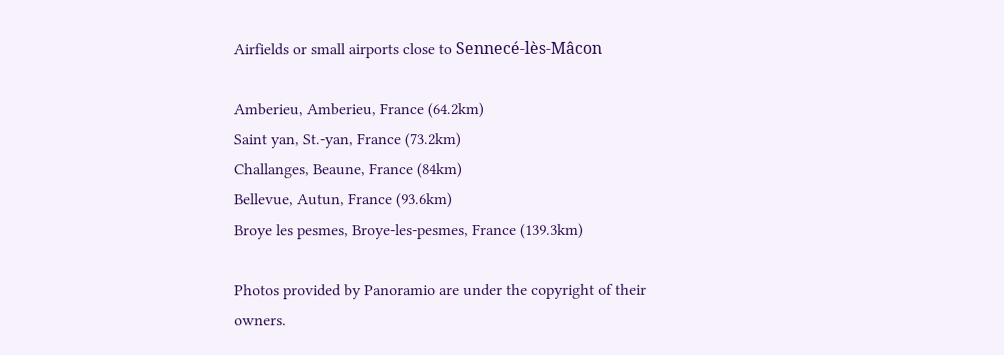Airfields or small airports close to Sennecé-lès-Mâcon

Amberieu, Amberieu, France (64.2km)
Saint yan, St.-yan, France (73.2km)
Challanges, Beaune, France (84km)
Bellevue, Autun, France (93.6km)
Broye les pesmes, Broye-les-pesmes, France (139.3km)

Photos provided by Panoramio are under the copyright of their owners.